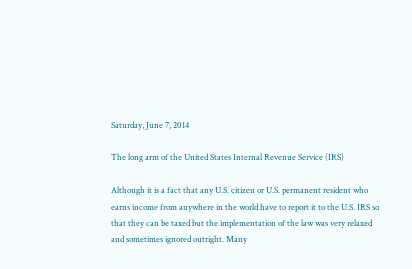Saturday, June 7, 2014

The long arm of the United States Internal Revenue Service (IRS)

Although it is a fact that any U.S. citizen or U.S. permanent resident who earns income from anywhere in the world have to report it to the U.S. IRS so that they can be taxed but the implementation of the law was very relaxed and sometimes ignored outright. Many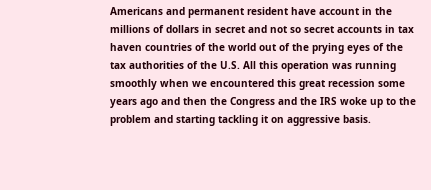Americans and permanent resident have account in the millions of dollars in secret and not so secret accounts in tax haven countries of the world out of the prying eyes of the tax authorities of the U.S. All this operation was running smoothly when we encountered this great recession some years ago and then the Congress and the IRS woke up to the problem and starting tackling it on aggressive basis.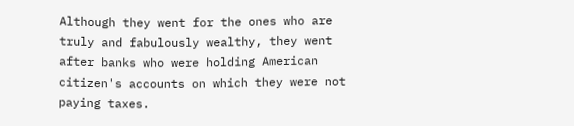Although they went for the ones who are truly and fabulously wealthy, they went after banks who were holding American citizen's accounts on which they were not paying taxes.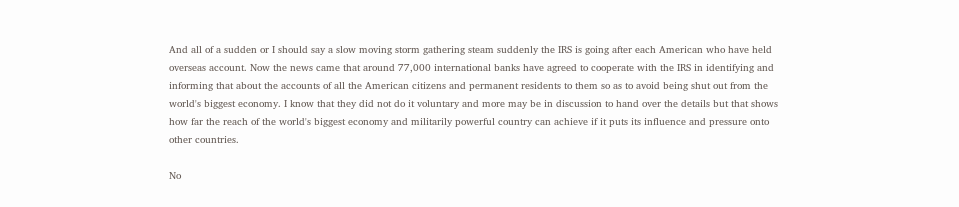And all of a sudden or I should say a slow moving storm gathering steam suddenly the IRS is going after each American who have held overseas account. Now the news came that around 77,000 international banks have agreed to cooperate with the IRS in identifying and informing that about the accounts of all the American citizens and permanent residents to them so as to avoid being shut out from the world's biggest economy. I know that they did not do it voluntary and more may be in discussion to hand over the details but that shows how far the reach of the world's biggest economy and militarily powerful country can achieve if it puts its influence and pressure onto other countries.

No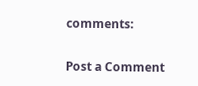comments:

Post a Comment